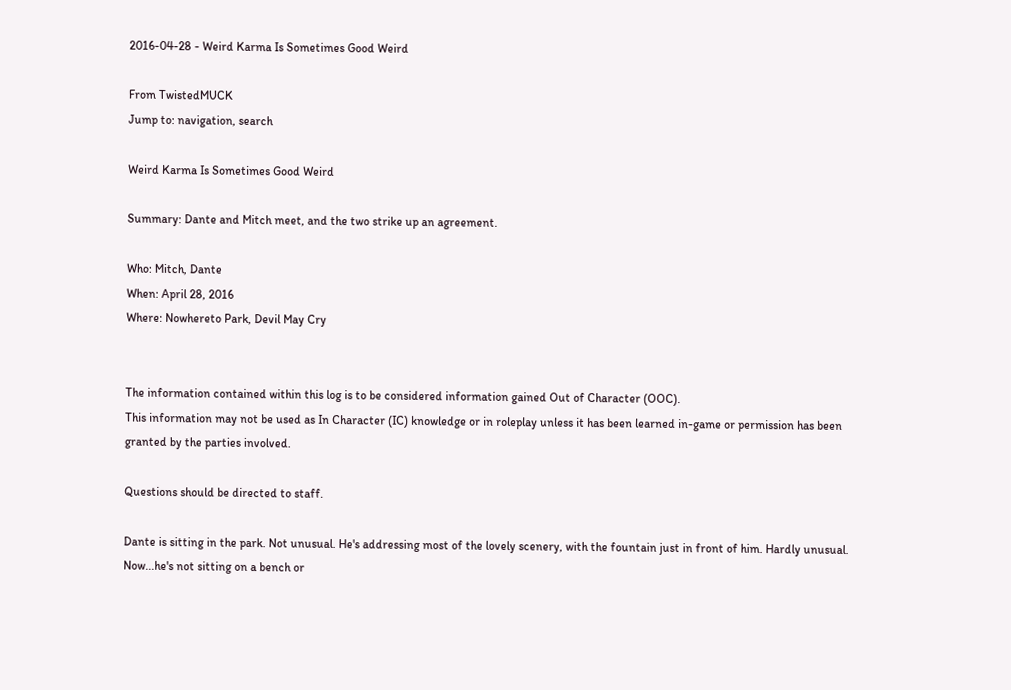2016-04-28 - Weird Karma Is Sometimes Good Weird

From TwistedMUCK
Jump to: navigation, search

Weird Karma Is Sometimes Good Weird

Summary: Dante and Mitch meet, and the two strike up an agreement.

Who: Mitch, Dante
When: April 28, 2016
Where: Nowhereto Park, Devil May Cry


The information contained within this log is to be considered information gained Out of Character (OOC).
This information may not be used as In Character (IC) knowledge or in roleplay unless it has been learned in-game or permission has been granted by the parties involved.

Questions should be directed to staff.

Dante is sitting in the park. Not unusual. He's addressing most of the lovely scenery, with the fountain just in front of him. Hardly unusual. Now...he's not sitting on a bench or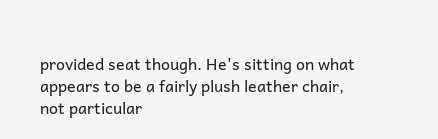provided seat though. He's sitting on what appears to be a fairly plush leather chair, not particular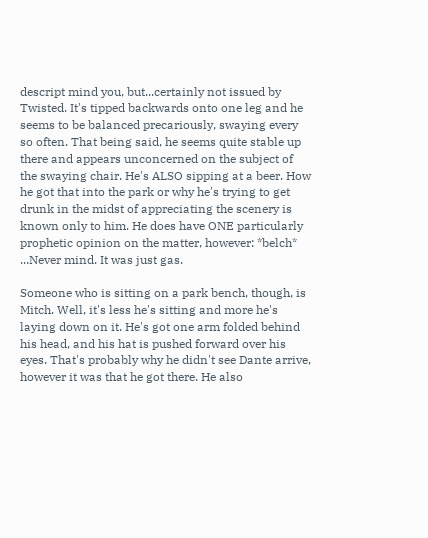descript mind you, but...certainly not issued by Twisted. It's tipped backwards onto one leg and he seems to be balanced precariously, swaying every so often. That being said, he seems quite stable up there and appears unconcerned on the subject of the swaying chair. He's ALSO sipping at a beer. How he got that into the park or why he's trying to get drunk in the midst of appreciating the scenery is known only to him. He does have ONE particularly prophetic opinion on the matter, however: *belch* ...Never mind. It was just gas.

Someone who is sitting on a park bench, though, is Mitch. Well, it's less he's sitting and more he's laying down on it. He's got one arm folded behind his head, and his hat is pushed forward over his eyes. That's probably why he didn't see Dante arrive, however it was that he got there. He also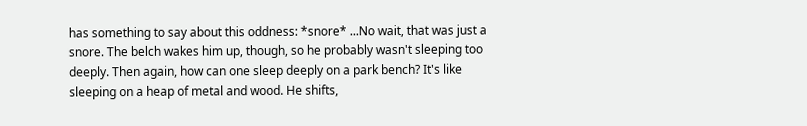has something to say about this oddness: *snore* ...No wait, that was just a snore. The belch wakes him up, though, so he probably wasn't sleeping too deeply. Then again, how can one sleep deeply on a park bench? It's like sleeping on a heap of metal and wood. He shifts,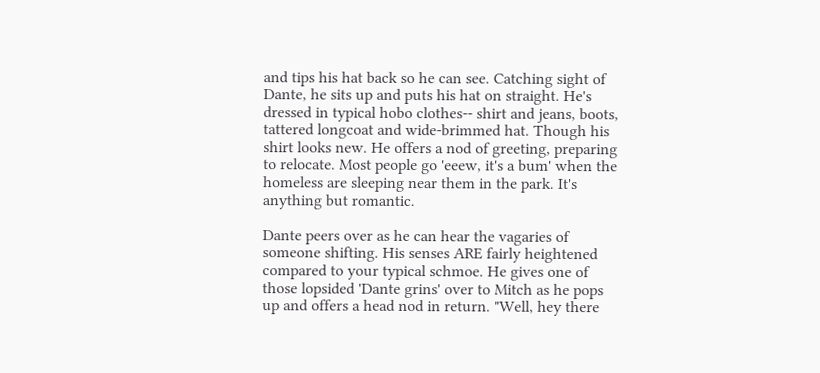and tips his hat back so he can see. Catching sight of Dante, he sits up and puts his hat on straight. He's dressed in typical hobo clothes-- shirt and jeans, boots, tattered longcoat and wide-brimmed hat. Though his shirt looks new. He offers a nod of greeting, preparing to relocate. Most people go 'eeew, it's a bum' when the homeless are sleeping near them in the park. It's anything but romantic.

Dante peers over as he can hear the vagaries of someone shifting. His senses ARE fairly heightened compared to your typical schmoe. He gives one of those lopsided 'Dante grins' over to Mitch as he pops up and offers a head nod in return. "Well, hey there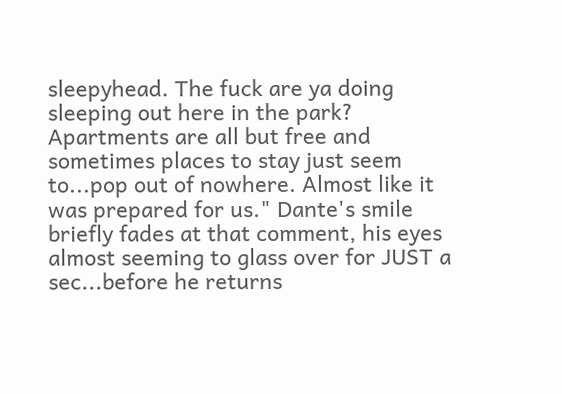sleepyhead. The fuck are ya doing sleeping out here in the park? Apartments are all but free and sometimes places to stay just seem to...pop out of nowhere. Almost like it was prepared for us." Dante's smile briefly fades at that comment, his eyes almost seeming to glass over for JUST a sec...before he returns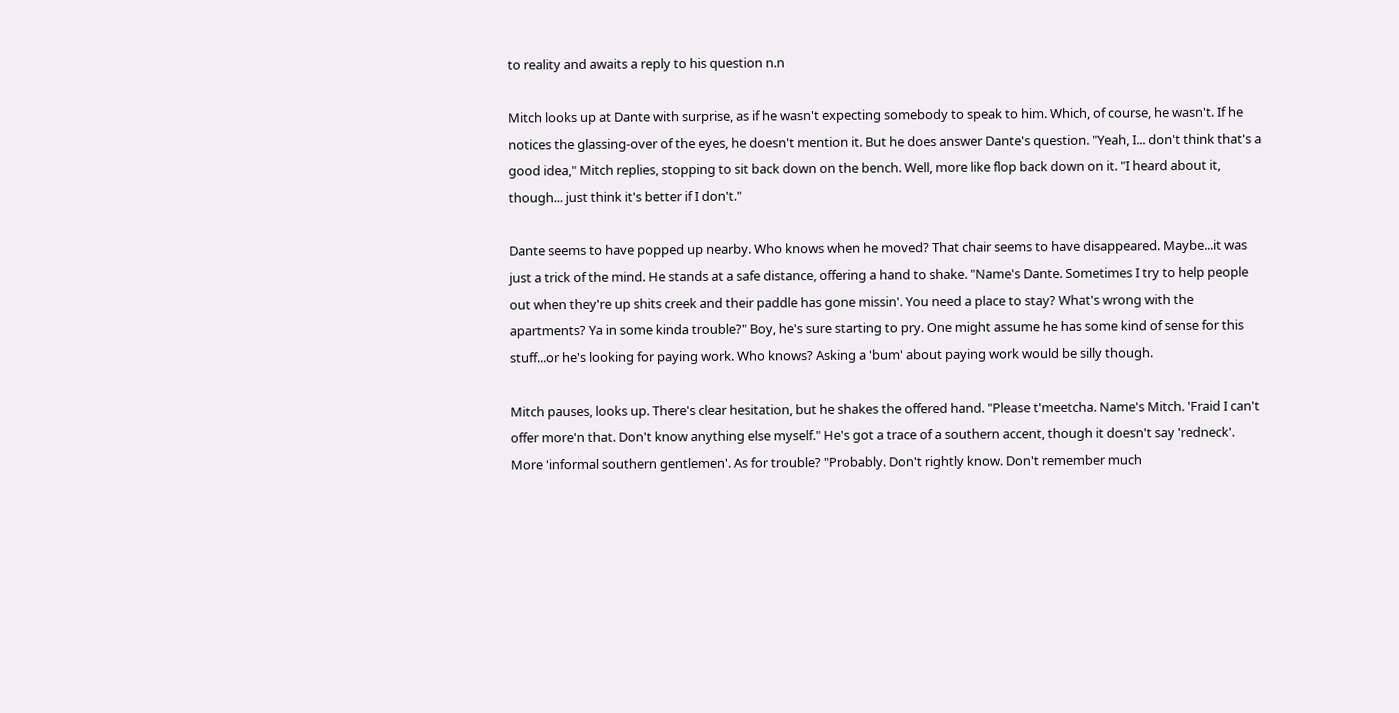to reality and awaits a reply to his question n.n

Mitch looks up at Dante with surprise, as if he wasn't expecting somebody to speak to him. Which, of course, he wasn't. If he notices the glassing-over of the eyes, he doesn't mention it. But he does answer Dante's question. "Yeah, I... don't think that's a good idea," Mitch replies, stopping to sit back down on the bench. Well, more like flop back down on it. "I heard about it, though... just think it's better if I don't."

Dante seems to have popped up nearby. Who knows when he moved? That chair seems to have disappeared. Maybe...it was just a trick of the mind. He stands at a safe distance, offering a hand to shake. "Name's Dante. Sometimes I try to help people out when they're up shits creek and their paddle has gone missin'. You need a place to stay? What's wrong with the apartments? Ya in some kinda trouble?" Boy, he's sure starting to pry. One might assume he has some kind of sense for this stuff...or he's looking for paying work. Who knows? Asking a 'bum' about paying work would be silly though.

Mitch pauses, looks up. There's clear hesitation, but he shakes the offered hand. "Please t'meetcha. Name's Mitch. 'Fraid I can't offer more'n that. Don't know anything else myself." He's got a trace of a southern accent, though it doesn't say 'redneck'. More 'informal southern gentlemen'. As for trouble? "Probably. Don't rightly know. Don't remember much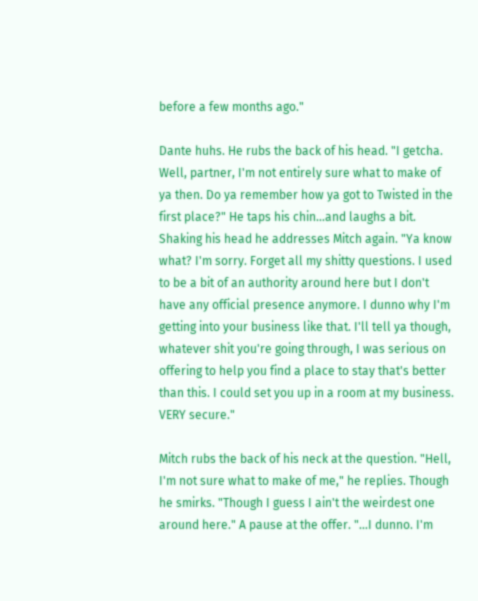before a few months ago."

Dante huhs. He rubs the back of his head. "I getcha. Well, partner, I'm not entirely sure what to make of ya then. Do ya remember how ya got to Twisted in the first place?" He taps his chin...and laughs a bit. Shaking his head he addresses Mitch again. "Ya know what? I'm sorry. Forget all my shitty questions. I used to be a bit of an authority around here but I don't have any official presence anymore. I dunno why I'm getting into your business like that. I'll tell ya though, whatever shit you're going through, I was serious on offering to help you find a place to stay that's better than this. I could set you up in a room at my business. VERY secure."

Mitch rubs the back of his neck at the question. "Hell, I'm not sure what to make of me," he replies. Though he smirks. "Though I guess I ain't the weirdest one around here." A pause at the offer. "...I dunno. I'm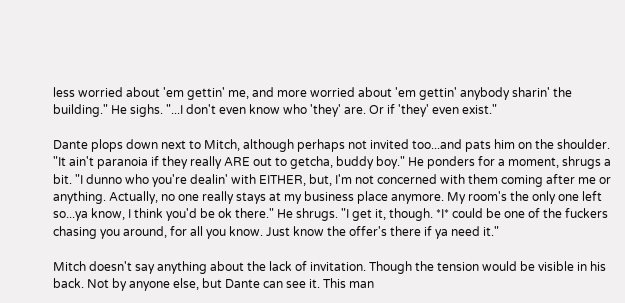less worried about 'em gettin' me, and more worried about 'em gettin' anybody sharin' the building." He sighs. "...I don't even know who 'they' are. Or if 'they' even exist."

Dante plops down next to Mitch, although perhaps not invited too...and pats him on the shoulder. "It ain't paranoia if they really ARE out to getcha, buddy boy." He ponders for a moment, shrugs a bit. "I dunno who you're dealin' with EITHER, but, I'm not concerned with them coming after me or anything. Actually, no one really stays at my business place anymore. My room's the only one left so...ya know, I think you'd be ok there." He shrugs. "I get it, though. *I* could be one of the fuckers chasing you around, for all you know. Just know the offer's there if ya need it."

Mitch doesn't say anything about the lack of invitation. Though the tension would be visible in his back. Not by anyone else, but Dante can see it. This man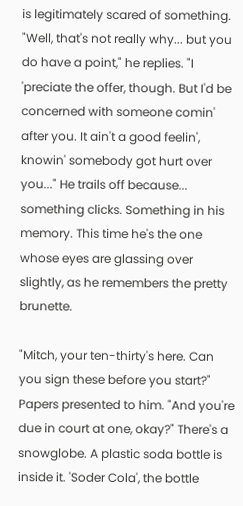is legitimately scared of something. "Well, that's not really why... but you do have a point," he replies. "I 'preciate the offer, though. But I'd be concerned with someone comin' after you. It ain't a good feelin', knowin' somebody got hurt over you..." He trails off because... something clicks. Something in his memory. This time he's the one whose eyes are glassing over slightly, as he remembers the pretty brunette.

"Mitch, your ten-thirty's here. Can you sign these before you start?" Papers presented to him. "And you're due in court at one, okay?" There's a snowglobe. A plastic soda bottle is inside it. 'Soder Cola', the bottle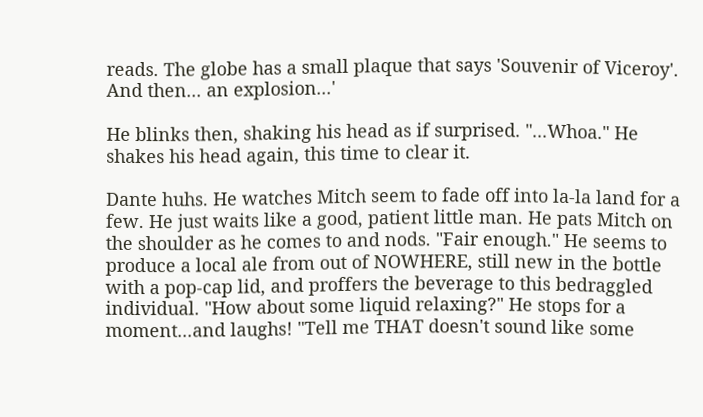reads. The globe has a small plaque that says 'Souvenir of Viceroy'. And then... an explosion...'

He blinks then, shaking his head as if surprised. "...Whoa." He shakes his head again, this time to clear it.

Dante huhs. He watches Mitch seem to fade off into la-la land for a few. He just waits like a good, patient little man. He pats Mitch on the shoulder as he comes to and nods. "Fair enough." He seems to produce a local ale from out of NOWHERE, still new in the bottle with a pop-cap lid, and proffers the beverage to this bedraggled individual. "How about some liquid relaxing?" He stops for a moment...and laughs! "Tell me THAT doesn't sound like some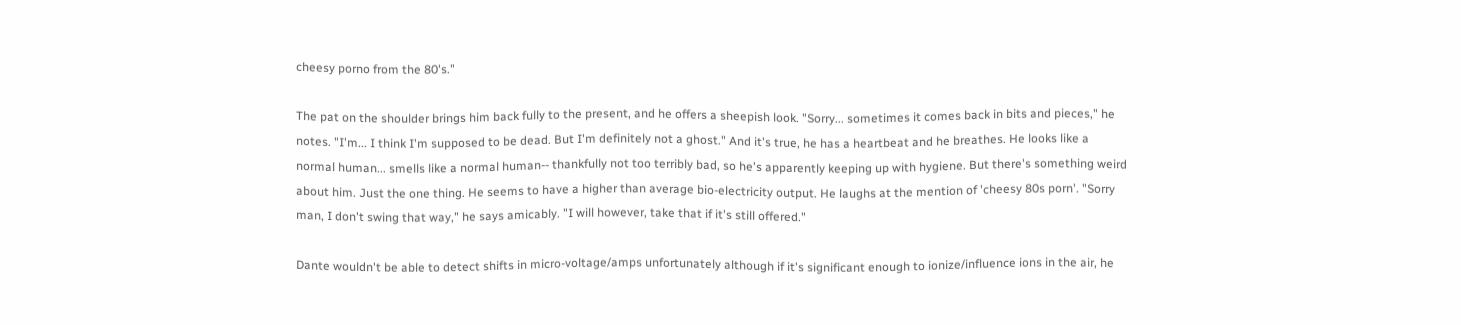cheesy porno from the 80's."

The pat on the shoulder brings him back fully to the present, and he offers a sheepish look. "Sorry... sometimes it comes back in bits and pieces," he notes. "I'm... I think I'm supposed to be dead. But I'm definitely not a ghost." And it's true, he has a heartbeat and he breathes. He looks like a normal human... smells like a normal human-- thankfully not too terribly bad, so he's apparently keeping up with hygiene. But there's something weird about him. Just the one thing. He seems to have a higher than average bio-electricity output. He laughs at the mention of 'cheesy 80s porn'. "Sorry man, I don't swing that way," he says amicably. "I will however, take that if it's still offered."

Dante wouldn't be able to detect shifts in micro-voltage/amps unfortunately although if it's significant enough to ionize/influence ions in the air, he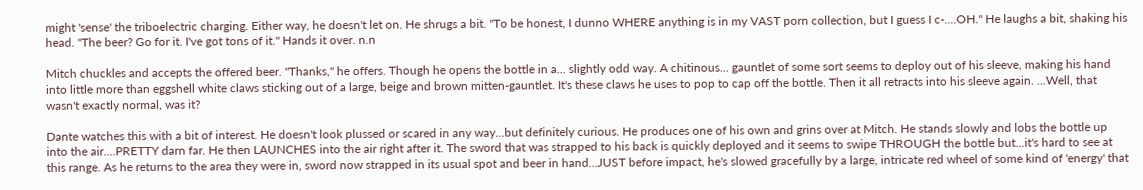might 'sense' the triboelectric charging. Either way, he doesn't let on. He shrugs a bit. "To be honest, I dunno WHERE anything is in my VAST porn collection, but I guess I c-....OH." He laughs a bit, shaking his head. "The beer? Go for it. I've got tons of it." Hands it over. n.n

Mitch chuckles and accepts the offered beer. "Thanks," he offers. Though he opens the bottle in a... slightly odd way. A chitinous... gauntlet of some sort seems to deploy out of his sleeve, making his hand into little more than eggshell white claws sticking out of a large, beige and brown mitten-gauntlet. It's these claws he uses to pop to cap off the bottle. Then it all retracts into his sleeve again. ...Well, that wasn't exactly normal, was it?

Dante watches this with a bit of interest. He doesn't look plussed or scared in any way...but definitely curious. He produces one of his own and grins over at Mitch. He stands slowly and lobs the bottle up into the air....PRETTY darn far. He then LAUNCHES into the air right after it. The sword that was strapped to his back is quickly deployed and it seems to swipe THROUGH the bottle but...it's hard to see at this range. As he returns to the area they were in, sword now strapped in its usual spot and beer in hand...JUST before impact, he's slowed gracefully by a large, intricate red wheel of some kind of 'energy' that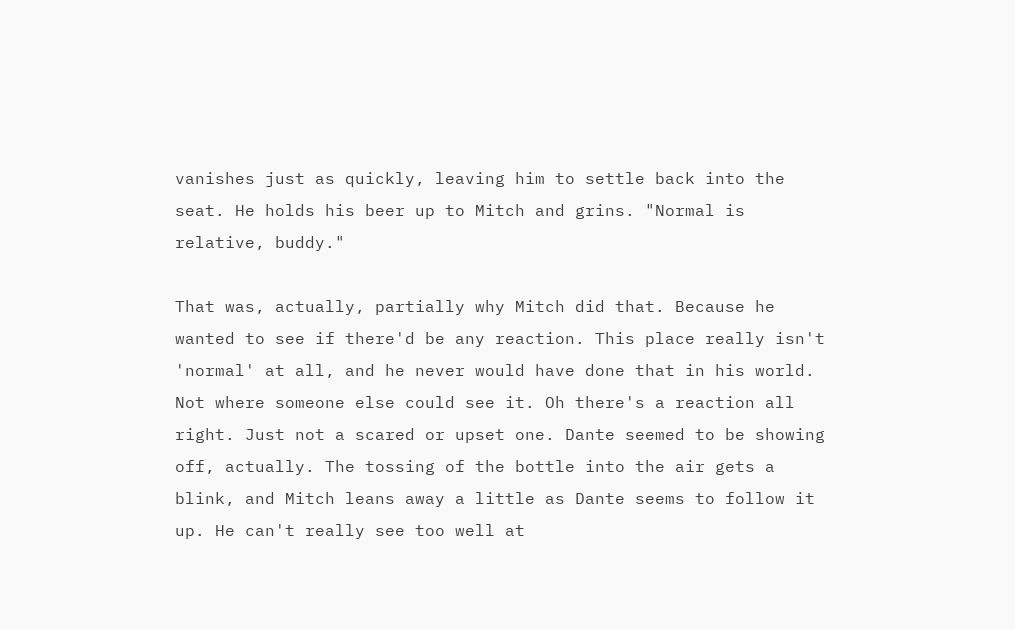vanishes just as quickly, leaving him to settle back into the seat. He holds his beer up to Mitch and grins. "Normal is relative, buddy."

That was, actually, partially why Mitch did that. Because he wanted to see if there'd be any reaction. This place really isn't 'normal' at all, and he never would have done that in his world. Not where someone else could see it. Oh there's a reaction all right. Just not a scared or upset one. Dante seemed to be showing off, actually. The tossing of the bottle into the air gets a blink, and Mitch leans away a little as Dante seems to follow it up. He can't really see too well at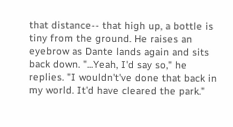that distance-- that high up, a bottle is tiny from the ground. He raises an eyebrow as Dante lands again and sits back down. "...Yeah, I'd say so," he replies. "I wouldn't've done that back in my world. It'd have cleared the park."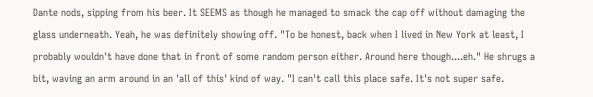Dante nods, sipping from his beer. It SEEMS as though he managed to smack the cap off without damaging the glass underneath. Yeah, he was definitely showing off. "To be honest, back when I lived in New York at least, I probably wouldn't have done that in front of some random person either. Around here though....eh." He shrugs a bit, waving an arm around in an 'all of this' kind of way. "I can't call this place safe. It's not super safe.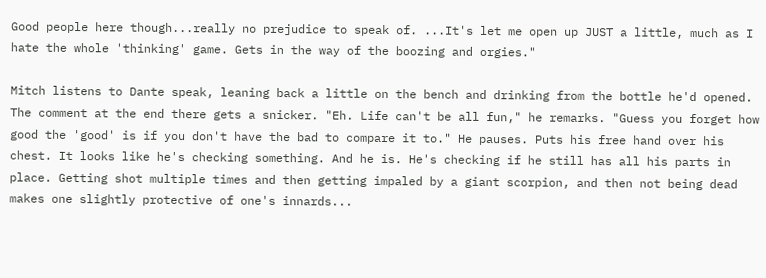Good people here though...really no prejudice to speak of. ...It's let me open up JUST a little, much as I hate the whole 'thinking' game. Gets in the way of the boozing and orgies."

Mitch listens to Dante speak, leaning back a little on the bench and drinking from the bottle he'd opened. The comment at the end there gets a snicker. "Eh. Life can't be all fun," he remarks. "Guess you forget how good the 'good' is if you don't have the bad to compare it to." He pauses. Puts his free hand over his chest. It looks like he's checking something. And he is. He's checking if he still has all his parts in place. Getting shot multiple times and then getting impaled by a giant scorpion, and then not being dead makes one slightly protective of one's innards...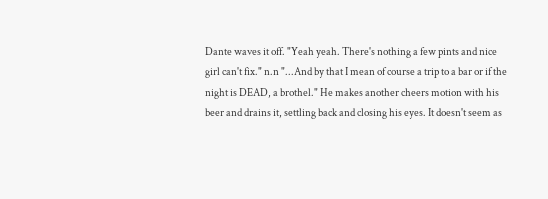Dante waves it off. "Yeah yeah. There's nothing a few pints and nice girl can't fix." n.n "...And by that I mean of course a trip to a bar or if the night is DEAD, a brothel." He makes another cheers motion with his beer and drains it, settling back and closing his eyes. It doesn't seem as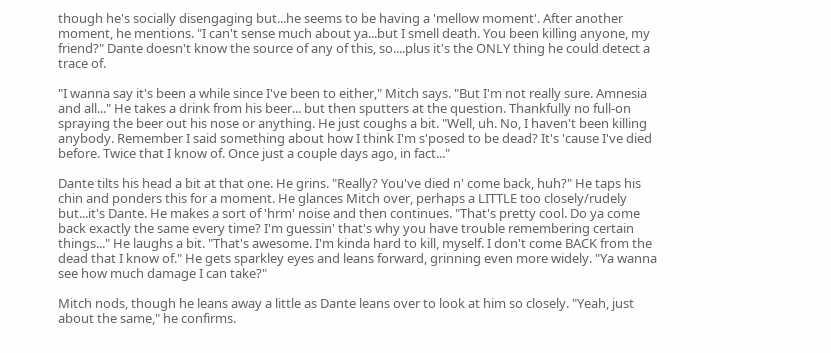though he's socially disengaging but...he seems to be having a 'mellow moment'. After another moment, he mentions. "I can't sense much about ya...but I smell death. You been killing anyone, my friend?" Dante doesn't know the source of any of this, so....plus it's the ONLY thing he could detect a trace of.

"I wanna say it's been a while since I've been to either," Mitch says. "But I'm not really sure. Amnesia and all..." He takes a drink from his beer... but then sputters at the question. Thankfully no full-on spraying the beer out his nose or anything. He just coughs a bit. "Well, uh. No, I haven't been killing anybody. Remember I said something about how I think I'm s'posed to be dead? It's 'cause I've died before. Twice that I know of. Once just a couple days ago, in fact..."

Dante tilts his head a bit at that one. He grins. "Really? You've died n' come back, huh?" He taps his chin and ponders this for a moment. He glances Mitch over, perhaps a LITTLE too closely/rudely but...it's Dante. He makes a sort of 'hrm' noise and then continues. "That's pretty cool. Do ya come back exactly the same every time? I'm guessin' that's why you have trouble remembering certain things..." He laughs a bit. "That's awesome. I'm kinda hard to kill, myself. I don't come BACK from the dead that I know of." He gets sparkley eyes and leans forward, grinning even more widely. "Ya wanna see how much damage I can take?"

Mitch nods, though he leans away a little as Dante leans over to look at him so closely. "Yeah, just about the same," he confirms.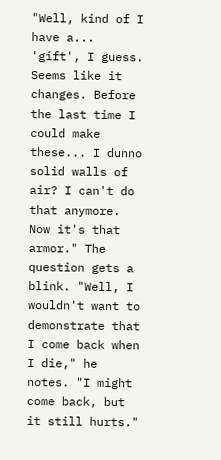"Well, kind of I have a... 'gift', I guess. Seems like it changes. Before the last time I could make these... I dunno solid walls of air? I can't do that anymore. Now it's that armor." The question gets a blink. "Well, I wouldn't want to demonstrate that I come back when I die," he notes. "I might come back, but it still hurts."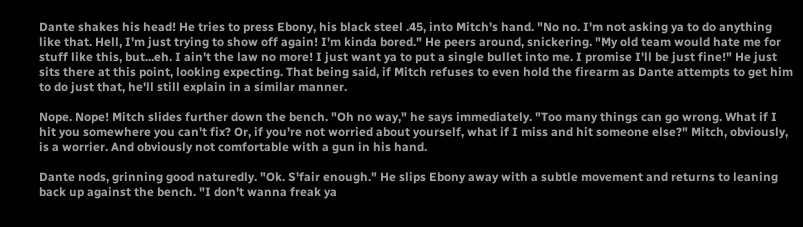Dante shakes his head! He tries to press Ebony, his black steel .45, into Mitch's hand. "No no. I'm not asking ya to do anything like that. Hell, I'm just trying to show off again! I'm kinda bored." He peers around, snickering. "My old team would hate me for stuff like this, but...eh. I ain't the law no more! I just want ya to put a single bullet into me. I promise I'll be just fine!" He just sits there at this point, looking expecting. That being said, if Mitch refuses to even hold the firearm as Dante attempts to get him to do just that, he'll still explain in a similar manner.

Nope. Nope! Mitch slides further down the bench. "Oh no way," he says immediately. "Too many things can go wrong. What if I hit you somewhere you can't fix? Or, if you're not worried about yourself, what if I miss and hit someone else?" Mitch, obviously, is a worrier. And obviously not comfortable with a gun in his hand.

Dante nods, grinning good naturedly. "Ok. S'fair enough." He slips Ebony away with a subtle movement and returns to leaning back up against the bench. "I don't wanna freak ya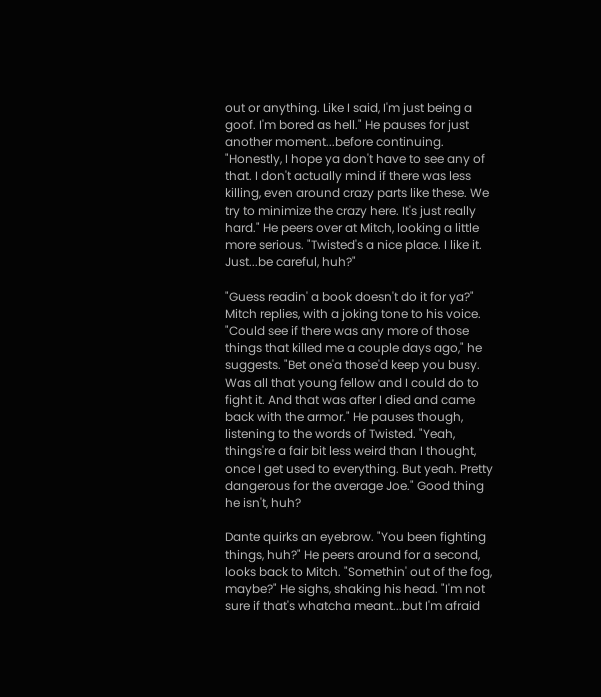out or anything. Like I said, I'm just being a goof. I'm bored as hell." He pauses for just another moment...before continuing. "Honestly, I hope ya don't have to see any of that. I don't actually mind if there was less killing, even around crazy parts like these. We try to minimize the crazy here. It's just really hard." He peers over at Mitch, looking a little more serious. "Twisted's a nice place. I like it. Just...be careful, huh?"

"Guess readin' a book doesn't do it for ya?" Mitch replies, with a joking tone to his voice. "Could see if there was any more of those things that killed me a couple days ago," he suggests. "Bet one'a those'd keep you busy. Was all that young fellow and I could do to fight it. And that was after I died and came back with the armor." He pauses though, listening to the words of Twisted. "Yeah, things're a fair bit less weird than I thought, once I get used to everything. But yeah. Pretty dangerous for the average Joe." Good thing he isn't, huh?

Dante quirks an eyebrow. "You been fighting things, huh?" He peers around for a second, looks back to Mitch. "Somethin' out of the fog, maybe?" He sighs, shaking his head. "I'm not sure if that's whatcha meant...but I'm afraid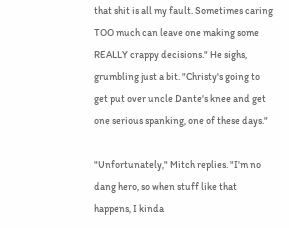that shit is all my fault. Sometimes caring TOO much can leave one making some REALLY crappy decisions." He sighs, grumbling just a bit. "Christy's going to get put over uncle Dante's knee and get one serious spanking, one of these days."

"Unfortunately," Mitch replies. "I'm no dang hero, so when stuff like that happens, I kinda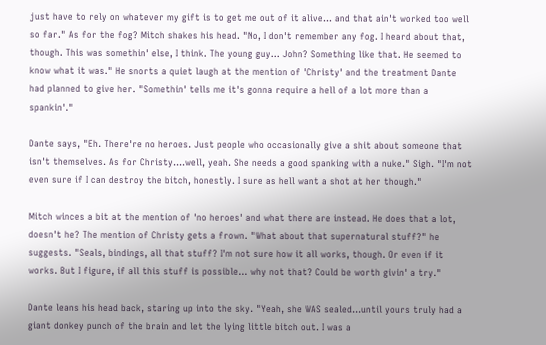just have to rely on whatever my gift is to get me out of it alive... and that ain't worked too well so far." As for the fog? Mitch shakes his head. "No, I don't remember any fog. I heard about that, though. This was somethin' else, I think. The young guy... John? Something like that. He seemed to know what it was." He snorts a quiet laugh at the mention of 'Christy' and the treatment Dante had planned to give her. "Somethin' tells me it's gonna require a hell of a lot more than a spankin'."

Dante says, "Eh. There're no heroes. Just people who occasionally give a shit about someone that isn't themselves. As for Christy....well, yeah. She needs a good spanking with a nuke." Sigh. "I'm not even sure if I can destroy the bitch, honestly. I sure as hell want a shot at her though."

Mitch winces a bit at the mention of 'no heroes' and what there are instead. He does that a lot, doesn't he? The mention of Christy gets a frown. "What about that supernatural stuff?" he suggests. "Seals, bindings, all that stuff? I'm not sure how it all works, though. Or even if it works. But I figure, if all this stuff is possible... why not that? Could be worth givin' a try."

Dante leans his head back, staring up into the sky. "Yeah, she WAS sealed...until yours truly had a giant donkey punch of the brain and let the lying little bitch out. I was a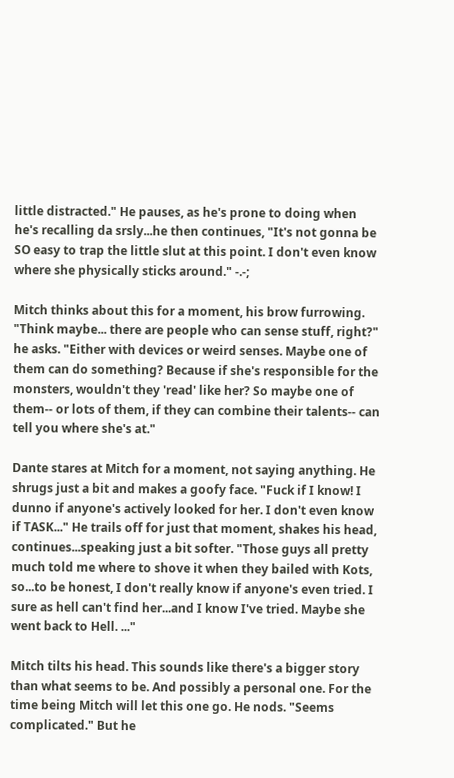little distracted." He pauses, as he's prone to doing when he's recalling da srsly...he then continues, "It's not gonna be SO easy to trap the little slut at this point. I don't even know where she physically sticks around." -.-;

Mitch thinks about this for a moment, his brow furrowing. "Think maybe... there are people who can sense stuff, right?" he asks. "Either with devices or weird senses. Maybe one of them can do something? Because if she's responsible for the monsters, wouldn't they 'read' like her? So maybe one of them-- or lots of them, if they can combine their talents-- can tell you where she's at."

Dante stares at Mitch for a moment, not saying anything. He shrugs just a bit and makes a goofy face. "Fuck if I know! I dunno if anyone's actively looked for her. I don't even know if TASK..." He trails off for just that moment, shakes his head, continues...speaking just a bit softer. "Those guys all pretty much told me where to shove it when they bailed with Kots, so...to be honest, I don't really know if anyone's even tried. I sure as hell can't find her...and I know I've tried. Maybe she went back to Hell. ..."

Mitch tilts his head. This sounds like there's a bigger story than what seems to be. And possibly a personal one. For the time being Mitch will let this one go. He nods. "Seems complicated." But he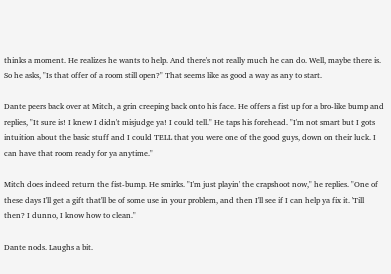thinks a moment. He realizes he wants to help. And there's not really much he can do. Well, maybe there is. So he asks, "Is that offer of a room still open?" That seems like as good a way as any to start.

Dante peers back over at Mitch, a grin creeping back onto his face. He offers a fist up for a bro-like bump and replies, "It sure is! I knew I didn't misjudge ya! I could tell." He taps his forehead. "I'm not smart but I gots intuition about the basic stuff and I could TELL that you were one of the good guys, down on their luck. I can have that room ready for ya anytime."

Mitch does indeed return the fist-bump. He smirks. "I'm just playin' the crapshoot now," he replies. "One of these days I'll get a gift that'll be of some use in your problem, and then I'll see if I can help ya fix it. 'Till then? I dunno, I know how to clean."

Dante nods. Laughs a bit.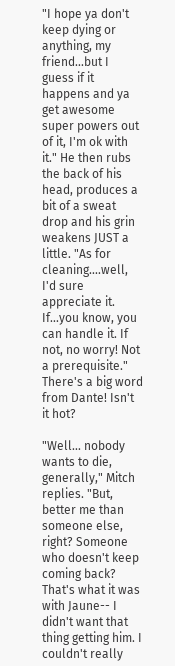"I hope ya don't keep dying or anything, my friend...but I guess if it happens and ya get awesome super powers out of it, I'm ok with it." He then rubs the back of his head, produces a bit of a sweat drop and his grin weakens JUST a little. "As for cleaning....well, I'd sure appreciate it. If...you know, you can handle it. If not, no worry! Not a prerequisite." There's a big word from Dante! Isn't it hot?

"Well... nobody wants to die, generally," Mitch replies. "But, better me than someone else, right? Someone who doesn't keep coming back? That's what it was with Jaune-- I didn't want that thing getting him. I couldn't really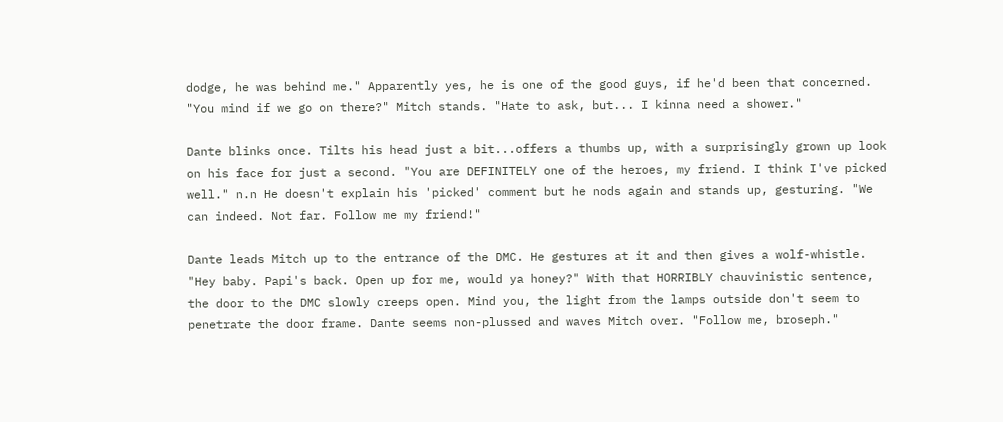dodge, he was behind me." Apparently yes, he is one of the good guys, if he'd been that concerned. "You mind if we go on there?" Mitch stands. "Hate to ask, but... I kinna need a shower."

Dante blinks once. Tilts his head just a bit...offers a thumbs up, with a surprisingly grown up look on his face for just a second. "You are DEFINITELY one of the heroes, my friend. I think I've picked well." n.n He doesn't explain his 'picked' comment but he nods again and stands up, gesturing. "We can indeed. Not far. Follow me my friend!"

Dante leads Mitch up to the entrance of the DMC. He gestures at it and then gives a wolf-whistle. "Hey baby. Papi's back. Open up for me, would ya honey?" With that HORRIBLY chauvinistic sentence, the door to the DMC slowly creeps open. Mind you, the light from the lamps outside don't seem to penetrate the door frame. Dante seems non-plussed and waves Mitch over. "Follow me, broseph."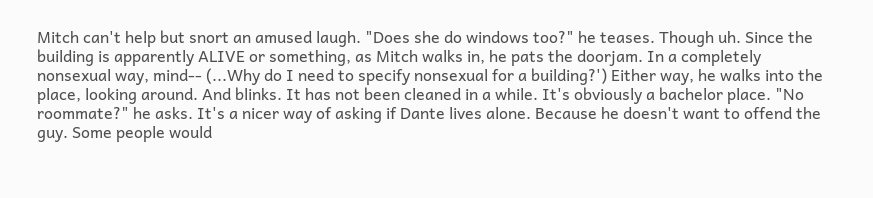Mitch can't help but snort an amused laugh. "Does she do windows too?" he teases. Though uh. Since the building is apparently ALIVE or something, as Mitch walks in, he pats the doorjam. In a completely nonsexual way, mind-- (...Why do I need to specify nonsexual for a building?') Either way, he walks into the place, looking around. And blinks. It has not been cleaned in a while. It's obviously a bachelor place. "No roommate?" he asks. It's a nicer way of asking if Dante lives alone. Because he doesn't want to offend the guy. Some people would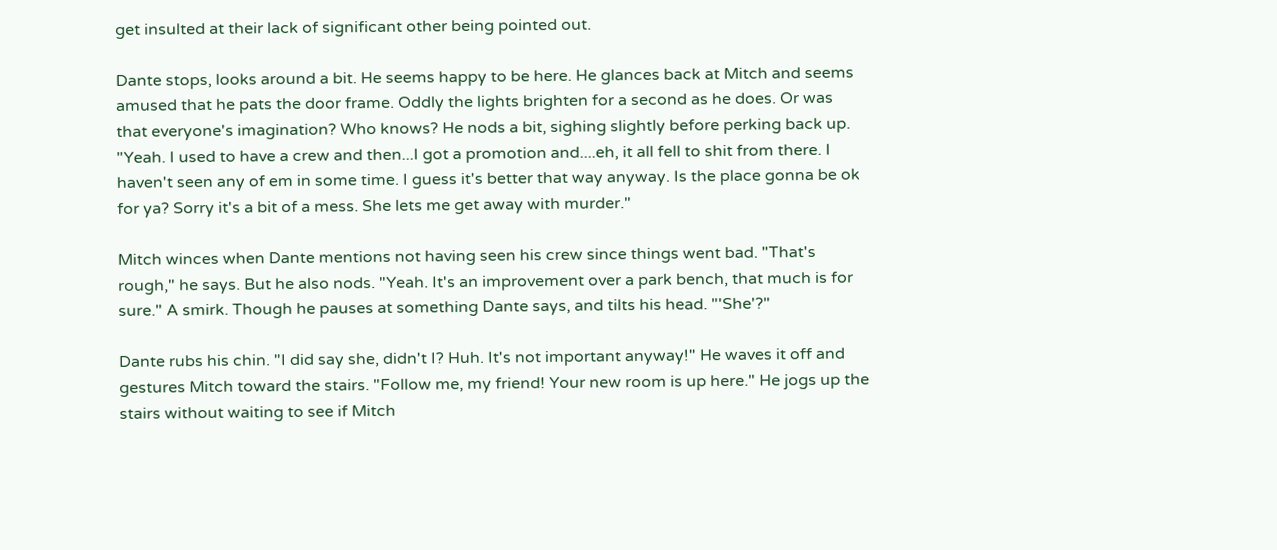get insulted at their lack of significant other being pointed out.

Dante stops, looks around a bit. He seems happy to be here. He glances back at Mitch and seems amused that he pats the door frame. Oddly the lights brighten for a second as he does. Or was that everyone's imagination? Who knows? He nods a bit, sighing slightly before perking back up. "Yeah. I used to have a crew and then...I got a promotion and....eh, it all fell to shit from there. I haven't seen any of em in some time. I guess it's better that way anyway. Is the place gonna be ok for ya? Sorry it's a bit of a mess. She lets me get away with murder."

Mitch winces when Dante mentions not having seen his crew since things went bad. "That's rough," he says. But he also nods. "Yeah. It's an improvement over a park bench, that much is for sure." A smirk. Though he pauses at something Dante says, and tilts his head. "'She'?"

Dante rubs his chin. "I did say she, didn't I? Huh. It's not important anyway!" He waves it off and gestures Mitch toward the stairs. "Follow me, my friend! Your new room is up here." He jogs up the stairs without waiting to see if Mitch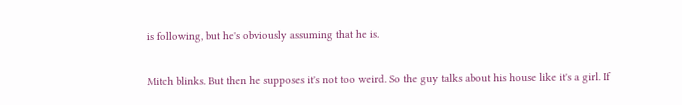is following, but he's obviously assuming that he is.

Mitch blinks. But then he supposes it's not too weird. So the guy talks about his house like it's a girl. If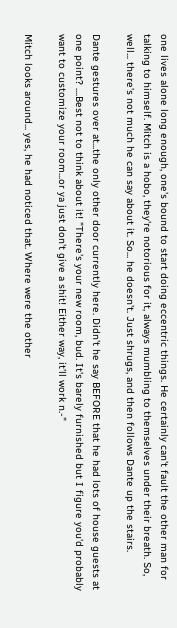one lives alone long enough, one's bound to start doing eccentric things. He certainly can't fault the other man for talking to himself. Mitch is a hobo, they're notorious for it, always mumbling to themselves under their breath. So, well... there's not much he can say about it. So... he doesn't. Just shrugs, and then follows Dante up the stairs.

Dante gestures over at...the only other door currently here. Didn't he say BEFORE that he had lots of house guests at one point? ....Best not to think about it! "There's your new room, bud. It's barely furnished but I figure you'd probably want to customize your room...or ya just don't give a shit! Either way, it'll work n.-"

Mitch looks around... yes, he had noticed that. Where were the other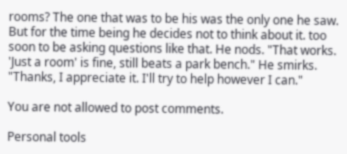rooms? The one that was to be his was the only one he saw. But for the time being he decides not to think about it. too soon to be asking questions like that. He nods. "That works. 'Just a room' is fine, still beats a park bench." He smirks. "Thanks, I appreciate it. I'll try to help however I can."

You are not allowed to post comments.

Personal tools